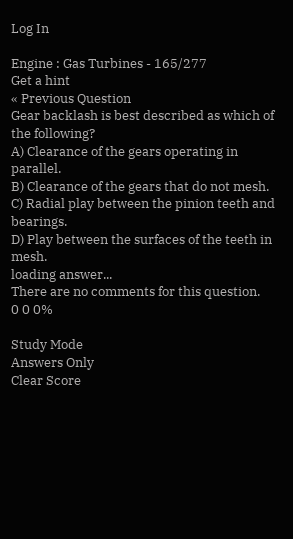Log In

Engine : Gas Turbines - 165/277
Get a hint
« Previous Question
Gear backlash is best described as which of the following?
A) Clearance of the gears operating in parallel.
B) Clearance of the gears that do not mesh.
C) Radial play between the pinion teeth and bearings.
D) Play between the surfaces of the teeth in mesh.
loading answer...
There are no comments for this question.
0 0 0%

Study Mode
Answers Only
Clear Score